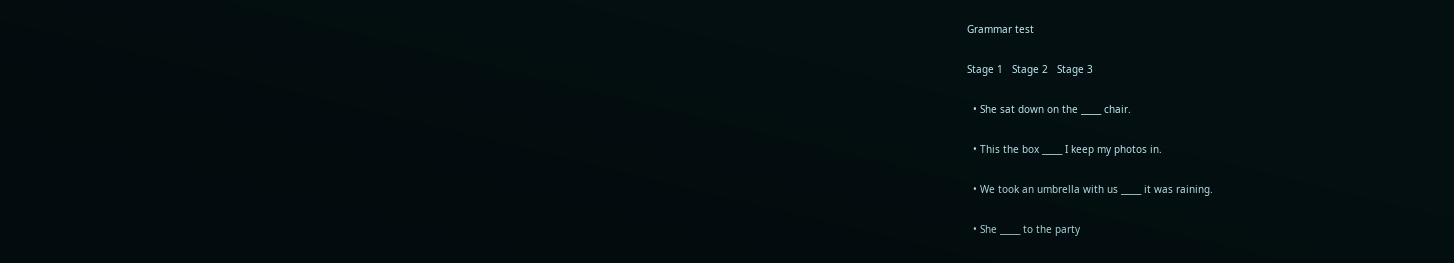Grammar test

Stage 1   Stage 2   Stage 3

  • She sat down on the _____ chair.

  • This the box _____ I keep my photos in.

  • We took an umbrella with us _____ it was raining.

  • She _____ to the party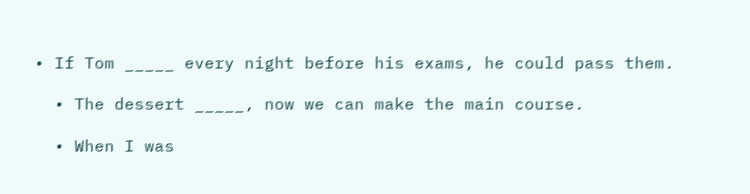• If Tom _____ every night before his exams, he could pass them.

  • The dessert _____, now we can make the main course.

  • When I was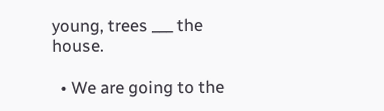young, trees ___ the house.

  • We are going to the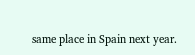same place in Spain next year.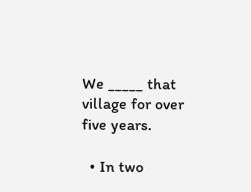We _____ that village for over five years.

  • In two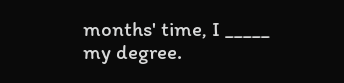months' time, I _____ my degree.